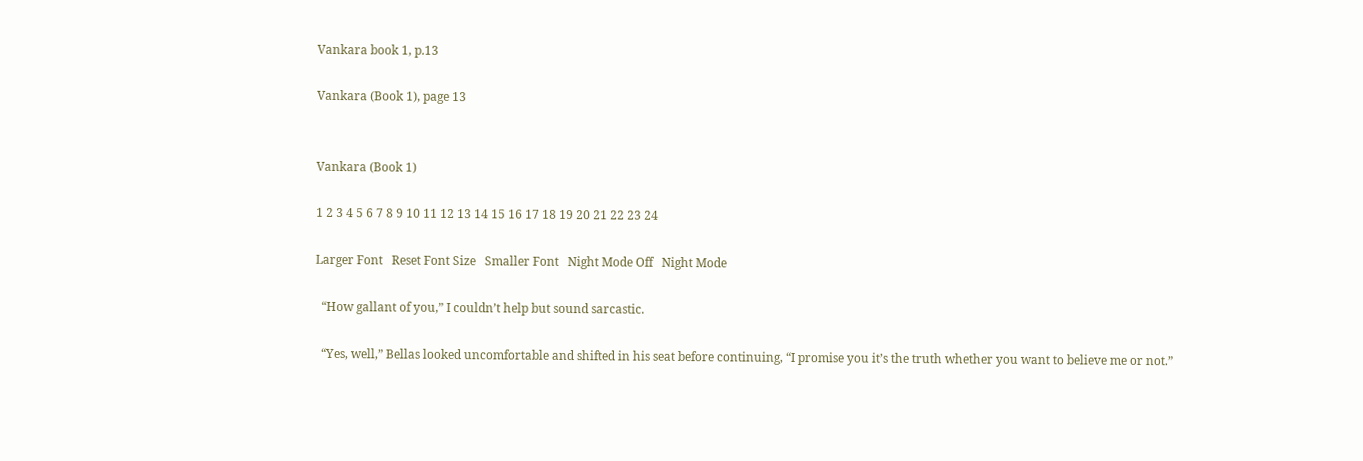Vankara book 1, p.13

Vankara (Book 1), page 13


Vankara (Book 1)

1 2 3 4 5 6 7 8 9 10 11 12 13 14 15 16 17 18 19 20 21 22 23 24

Larger Font   Reset Font Size   Smaller Font   Night Mode Off   Night Mode

  “How gallant of you,” I couldn’t help but sound sarcastic.

  “Yes, well,” Bellas looked uncomfortable and shifted in his seat before continuing, “I promise you it’s the truth whether you want to believe me or not.”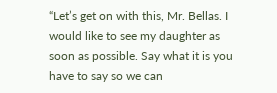“Let’s get on with this, Mr. Bellas. I would like to see my daughter as soon as possible. Say what it is you have to say so we can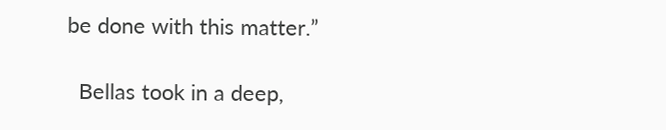be done with this matter.”

  Bellas took in a deep,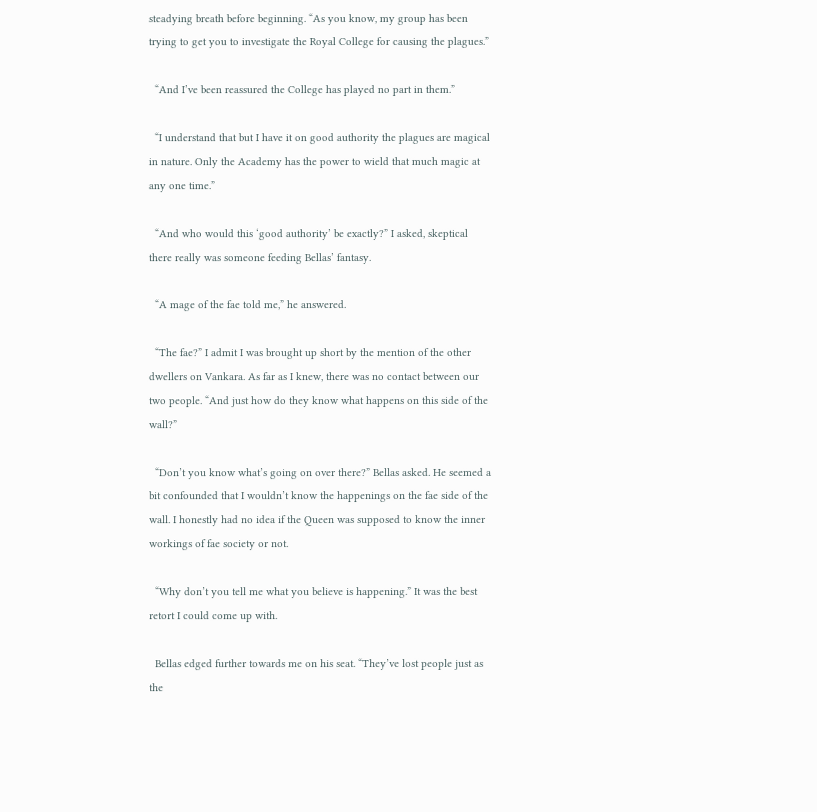steadying breath before beginning. “As you know, my group has been trying to get you to investigate the Royal College for causing the plagues.”

  “And I’ve been reassured the College has played no part in them.”

  “I understand that but I have it on good authority the plagues are magical in nature. Only the Academy has the power to wield that much magic at any one time.”

  “And who would this ‘good authority’ be exactly?” I asked, skeptical there really was someone feeding Bellas’ fantasy.

  “A mage of the fae told me,” he answered.

  “The fae?” I admit I was brought up short by the mention of the other dwellers on Vankara. As far as I knew, there was no contact between our two people. “And just how do they know what happens on this side of the wall?”

  “Don’t you know what’s going on over there?” Bellas asked. He seemed a bit confounded that I wouldn’t know the happenings on the fae side of the wall. I honestly had no idea if the Queen was supposed to know the inner workings of fae society or not.

  “Why don’t you tell me what you believe is happening.” It was the best retort I could come up with.

  Bellas edged further towards me on his seat. “They’ve lost people just as the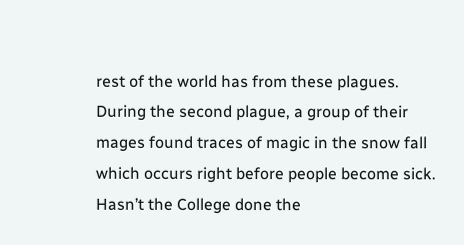rest of the world has from these plagues. During the second plague, a group of their mages found traces of magic in the snow fall which occurs right before people become sick. Hasn’t the College done the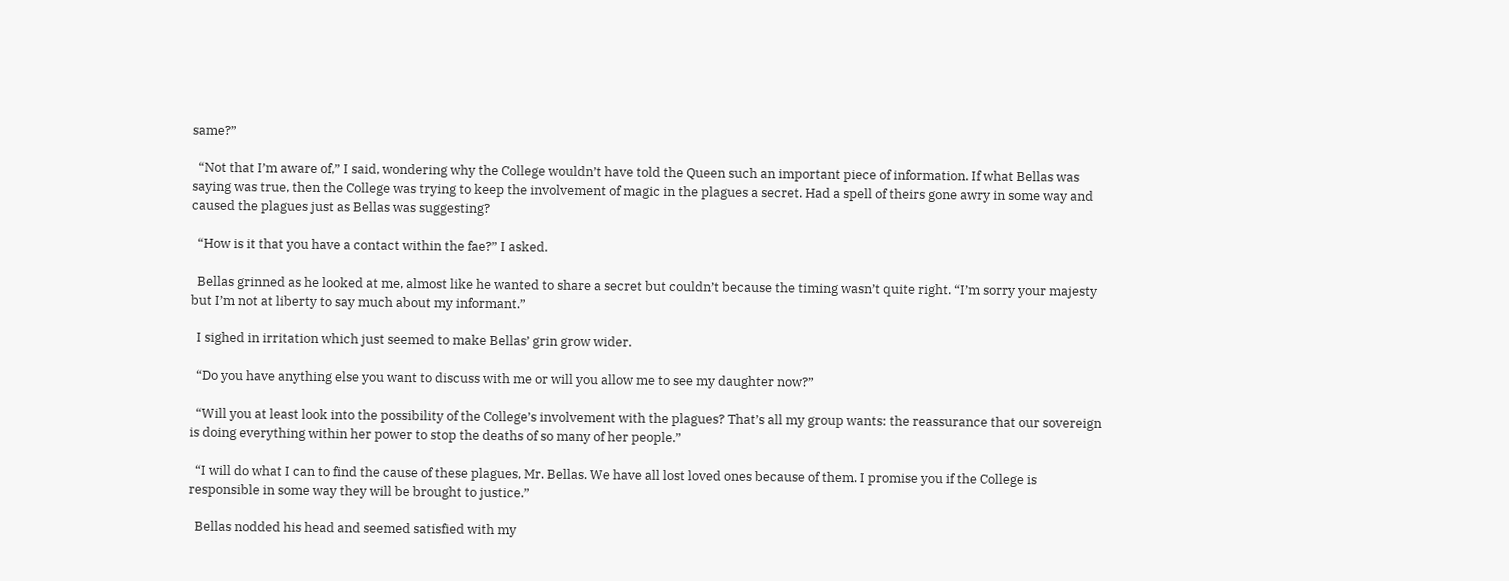same?”

  “Not that I’m aware of,” I said, wondering why the College wouldn’t have told the Queen such an important piece of information. If what Bellas was saying was true, then the College was trying to keep the involvement of magic in the plagues a secret. Had a spell of theirs gone awry in some way and caused the plagues just as Bellas was suggesting?

  “How is it that you have a contact within the fae?” I asked.

  Bellas grinned as he looked at me, almost like he wanted to share a secret but couldn’t because the timing wasn’t quite right. “I’m sorry your majesty but I’m not at liberty to say much about my informant.”

  I sighed in irritation which just seemed to make Bellas’ grin grow wider.

  “Do you have anything else you want to discuss with me or will you allow me to see my daughter now?”

  “Will you at least look into the possibility of the College’s involvement with the plagues? That’s all my group wants: the reassurance that our sovereign is doing everything within her power to stop the deaths of so many of her people.”

  “I will do what I can to find the cause of these plagues, Mr. Bellas. We have all lost loved ones because of them. I promise you if the College is responsible in some way they will be brought to justice.”

  Bellas nodded his head and seemed satisfied with my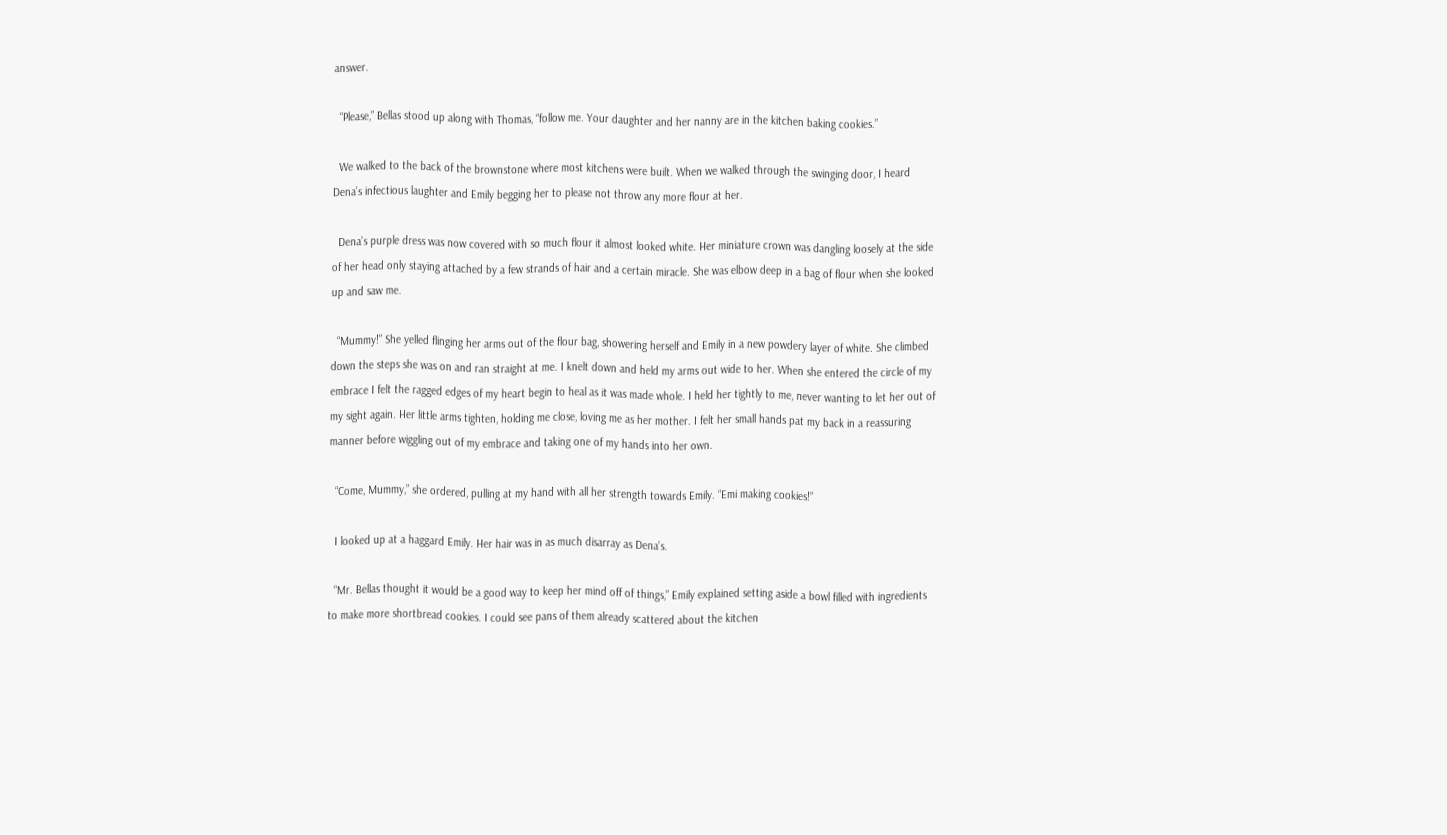answer.

  “Please,” Bellas stood up along with Thomas, “follow me. Your daughter and her nanny are in the kitchen baking cookies.”

  We walked to the back of the brownstone where most kitchens were built. When we walked through the swinging door, I heard Dena’s infectious laughter and Emily begging her to please not throw any more flour at her.

  Dena’s purple dress was now covered with so much flour it almost looked white. Her miniature crown was dangling loosely at the side of her head only staying attached by a few strands of hair and a certain miracle. She was elbow deep in a bag of flour when she looked up and saw me.

  “Mummy!” She yelled flinging her arms out of the flour bag, showering herself and Emily in a new powdery layer of white. She climbed down the steps she was on and ran straight at me. I knelt down and held my arms out wide to her. When she entered the circle of my embrace I felt the ragged edges of my heart begin to heal as it was made whole. I held her tightly to me, never wanting to let her out of my sight again. Her little arms tighten, holding me close, loving me as her mother. I felt her small hands pat my back in a reassuring manner before wiggling out of my embrace and taking one of my hands into her own.

  “Come, Mummy,” she ordered, pulling at my hand with all her strength towards Emily. “Emi making cookies!”

  I looked up at a haggard Emily. Her hair was in as much disarray as Dena’s.

  “Mr. Bellas thought it would be a good way to keep her mind off of things,” Emily explained setting aside a bowl filled with ingredients to make more shortbread cookies. I could see pans of them already scattered about the kitchen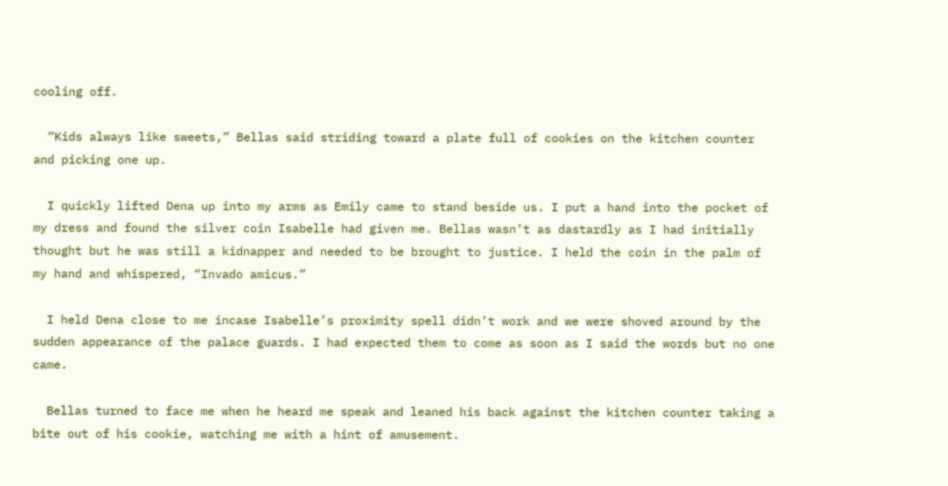cooling off.

  “Kids always like sweets,” Bellas said striding toward a plate full of cookies on the kitchen counter and picking one up.

  I quickly lifted Dena up into my arms as Emily came to stand beside us. I put a hand into the pocket of my dress and found the silver coin Isabelle had given me. Bellas wasn’t as dastardly as I had initially thought but he was still a kidnapper and needed to be brought to justice. I held the coin in the palm of my hand and whispered, “Invado amicus.”

  I held Dena close to me incase Isabelle’s proximity spell didn’t work and we were shoved around by the sudden appearance of the palace guards. I had expected them to come as soon as I said the words but no one came.

  Bellas turned to face me when he heard me speak and leaned his back against the kitchen counter taking a bite out of his cookie, watching me with a hint of amusement.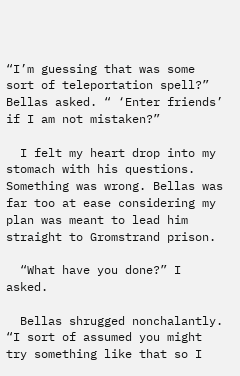“I’m guessing that was some sort of teleportation spell?” Bellas asked. “ ‘Enter friends’ if I am not mistaken?”

  I felt my heart drop into my stomach with his questions. Something was wrong. Bellas was far too at ease considering my plan was meant to lead him straight to Gromstrand prison.

  “What have you done?” I asked.

  Bellas shrugged nonchalantly. “I sort of assumed you might try something like that so I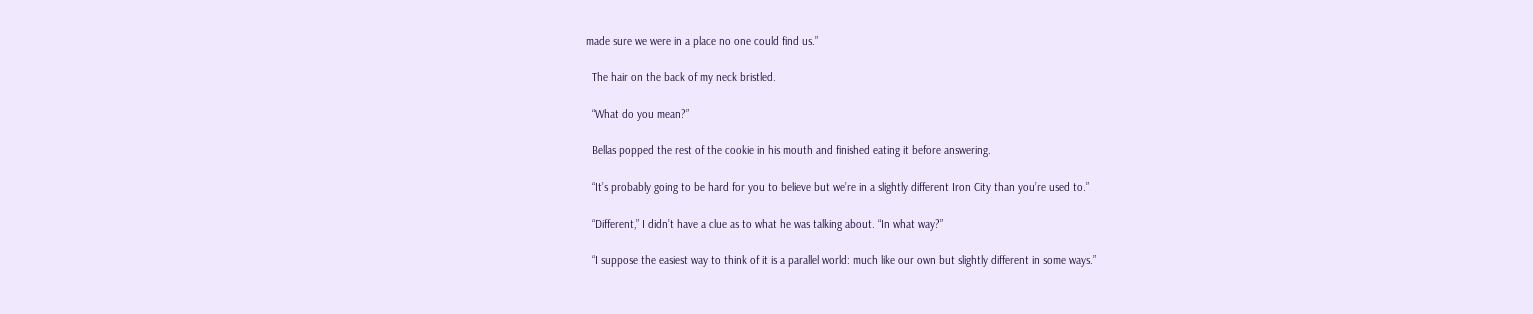made sure we were in a place no one could find us.”

  The hair on the back of my neck bristled.

  “What do you mean?”

  Bellas popped the rest of the cookie in his mouth and finished eating it before answering.

  “It’s probably going to be hard for you to believe but we’re in a slightly different Iron City than you’re used to.”

  “Different,” I didn’t have a clue as to what he was talking about. “In what way?”

  “I suppose the easiest way to think of it is a parallel world: much like our own but slightly different in some ways.”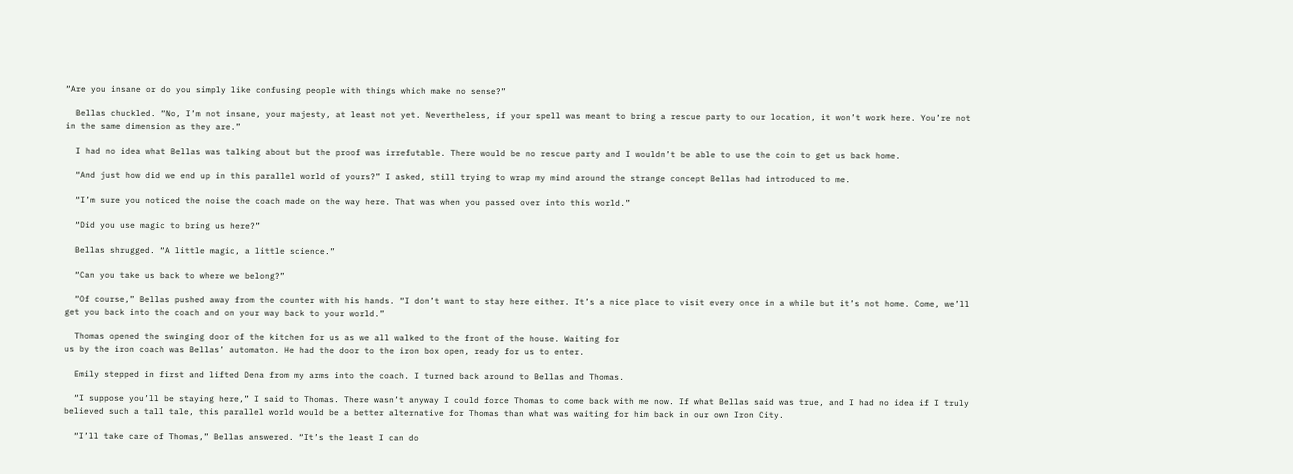“Are you insane or do you simply like confusing people with things which make no sense?”

  Bellas chuckled. “No, I’m not insane, your majesty, at least not yet. Nevertheless, if your spell was meant to bring a rescue party to our location, it won’t work here. You’re not in the same dimension as they are.”

  I had no idea what Bellas was talking about but the proof was irrefutable. There would be no rescue party and I wouldn’t be able to use the coin to get us back home.

  “And just how did we end up in this parallel world of yours?” I asked, still trying to wrap my mind around the strange concept Bellas had introduced to me.

  “I’m sure you noticed the noise the coach made on the way here. That was when you passed over into this world.”

  “Did you use magic to bring us here?”

  Bellas shrugged. “A little magic, a little science.”

  “Can you take us back to where we belong?”

  “Of course,” Bellas pushed away from the counter with his hands. “I don’t want to stay here either. It’s a nice place to visit every once in a while but it’s not home. Come, we’ll get you back into the coach and on your way back to your world.”

  Thomas opened the swinging door of the kitchen for us as we all walked to the front of the house. Waiting for
us by the iron coach was Bellas’ automaton. He had the door to the iron box open, ready for us to enter.

  Emily stepped in first and lifted Dena from my arms into the coach. I turned back around to Bellas and Thomas.

  “I suppose you’ll be staying here,” I said to Thomas. There wasn’t anyway I could force Thomas to come back with me now. If what Bellas said was true, and I had no idea if I truly believed such a tall tale, this parallel world would be a better alternative for Thomas than what was waiting for him back in our own Iron City.

  “I’ll take care of Thomas,” Bellas answered. “It’s the least I can do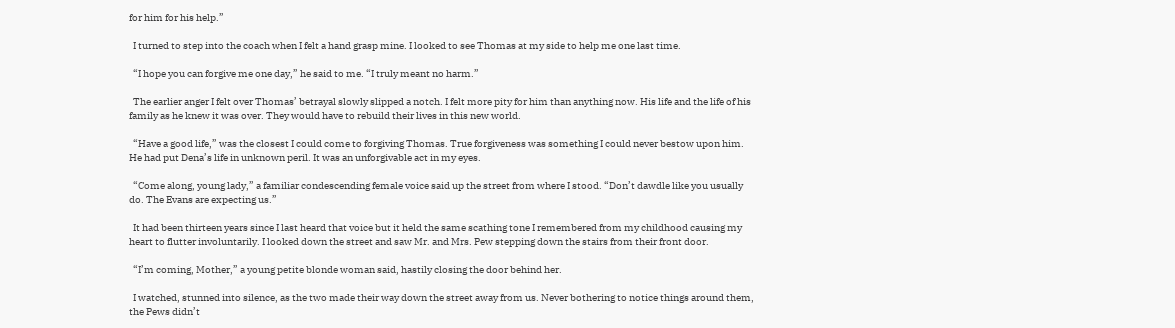for him for his help.”

  I turned to step into the coach when I felt a hand grasp mine. I looked to see Thomas at my side to help me one last time.

  “I hope you can forgive me one day,” he said to me. “I truly meant no harm.”

  The earlier anger I felt over Thomas’ betrayal slowly slipped a notch. I felt more pity for him than anything now. His life and the life of his family as he knew it was over. They would have to rebuild their lives in this new world.

  “Have a good life,” was the closest I could come to forgiving Thomas. True forgiveness was something I could never bestow upon him. He had put Dena’s life in unknown peril. It was an unforgivable act in my eyes.

  “Come along, young lady,” a familiar condescending female voice said up the street from where I stood. “Don’t dawdle like you usually do. The Evans are expecting us.”

  It had been thirteen years since I last heard that voice but it held the same scathing tone I remembered from my childhood causing my heart to flutter involuntarily. I looked down the street and saw Mr. and Mrs. Pew stepping down the stairs from their front door.

  “I’m coming, Mother,” a young petite blonde woman said, hastily closing the door behind her.

  I watched, stunned into silence, as the two made their way down the street away from us. Never bothering to notice things around them, the Pews didn’t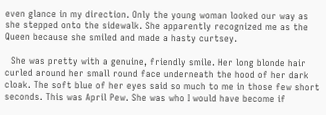even glance in my direction. Only the young woman looked our way as she stepped onto the sidewalk. She apparently recognized me as the Queen because she smiled and made a hasty curtsey.

  She was pretty with a genuine, friendly smile. Her long blonde hair curled around her small round face underneath the hood of her dark cloak. The soft blue of her eyes said so much to me in those few short seconds. This was April Pew. She was who I would have become if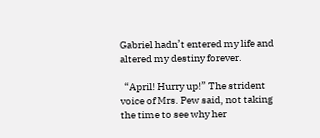Gabriel hadn’t entered my life and altered my destiny forever.

  “April! Hurry up!” The strident voice of Mrs. Pew said, not taking the time to see why her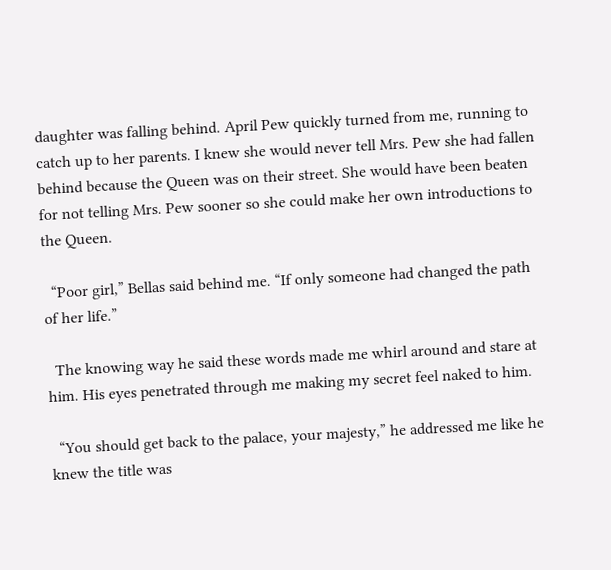daughter was falling behind. April Pew quickly turned from me, running to catch up to her parents. I knew she would never tell Mrs. Pew she had fallen behind because the Queen was on their street. She would have been beaten for not telling Mrs. Pew sooner so she could make her own introductions to the Queen.

  “Poor girl,” Bellas said behind me. “If only someone had changed the path of her life.”

  The knowing way he said these words made me whirl around and stare at him. His eyes penetrated through me making my secret feel naked to him.

  “You should get back to the palace, your majesty,” he addressed me like he knew the title was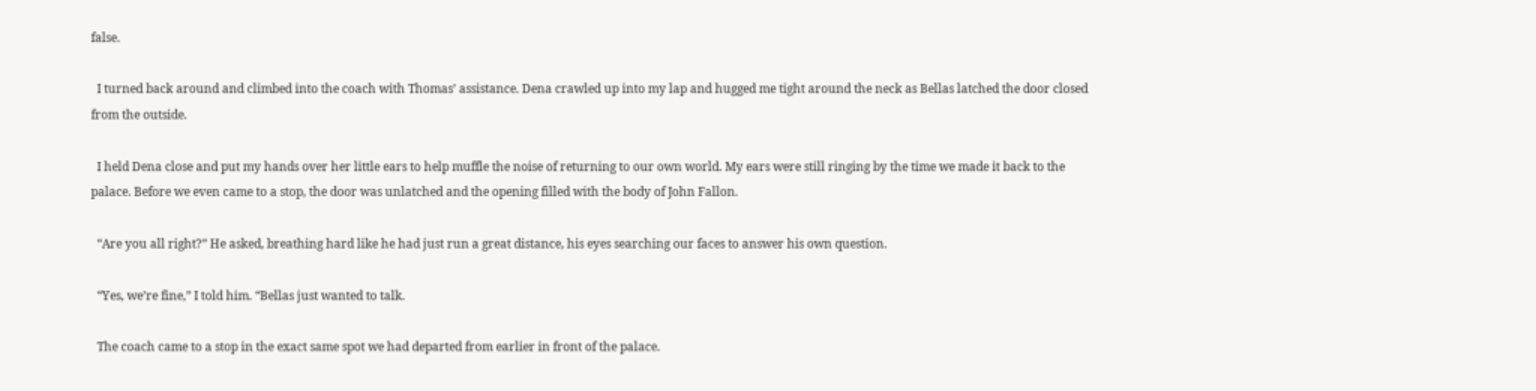false.

  I turned back around and climbed into the coach with Thomas’ assistance. Dena crawled up into my lap and hugged me tight around the neck as Bellas latched the door closed from the outside.

  I held Dena close and put my hands over her little ears to help muffle the noise of returning to our own world. My ears were still ringing by the time we made it back to the palace. Before we even came to a stop, the door was unlatched and the opening filled with the body of John Fallon.

  “Are you all right?” He asked, breathing hard like he had just run a great distance, his eyes searching our faces to answer his own question.

  “Yes, we’re fine,” I told him. “Bellas just wanted to talk.

  The coach came to a stop in the exact same spot we had departed from earlier in front of the palace.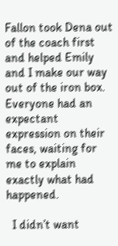Fallon took Dena out of the coach first and helped Emily and I make our way out of the iron box. Everyone had an expectant expression on their faces, waiting for me to explain exactly what had happened.

  I didn’t want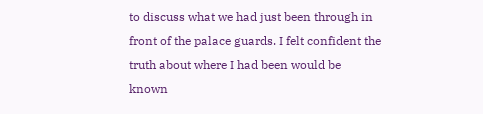to discuss what we had just been through in front of the palace guards. I felt confident the truth about where I had been would be known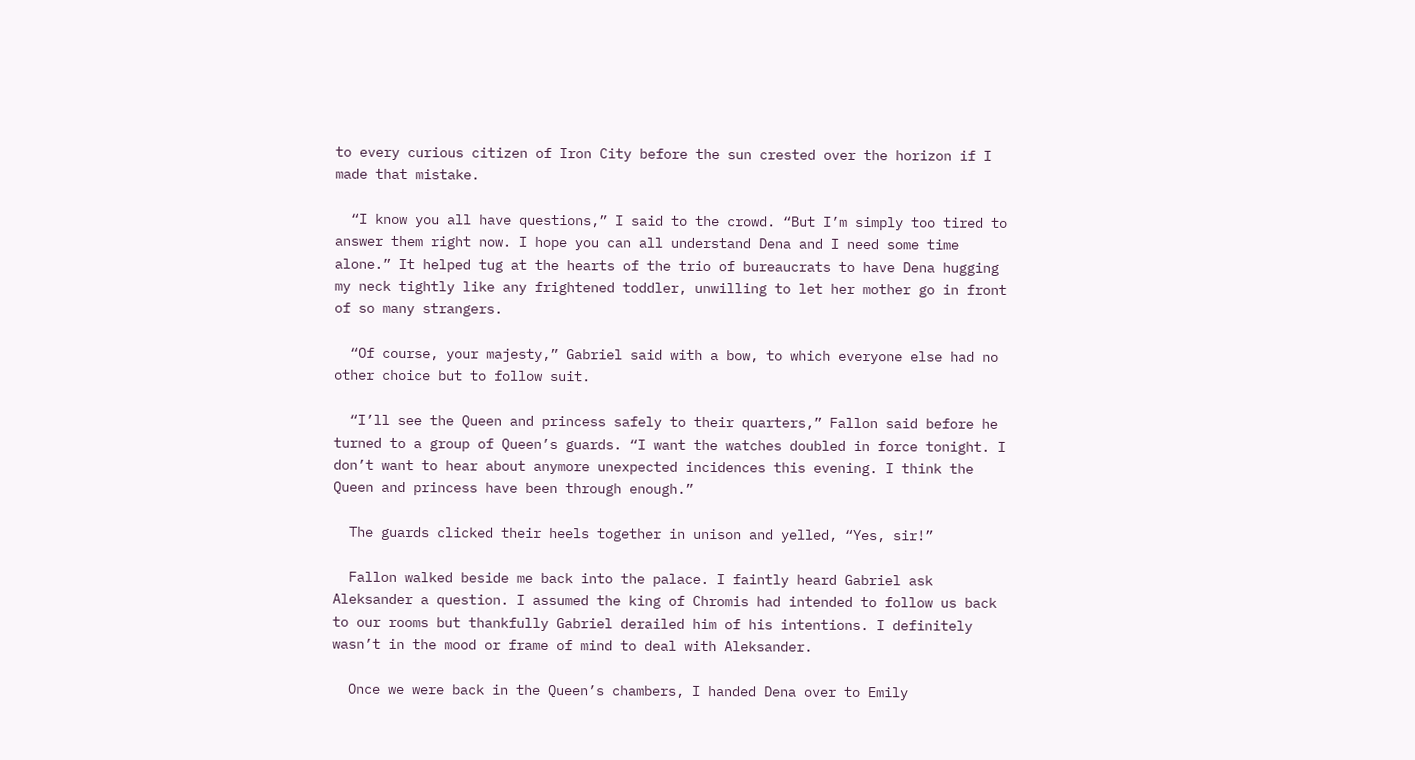to every curious citizen of Iron City before the sun crested over the horizon if I made that mistake.

  “I know you all have questions,” I said to the crowd. “But I’m simply too tired to answer them right now. I hope you can all understand Dena and I need some time alone.” It helped tug at the hearts of the trio of bureaucrats to have Dena hugging my neck tightly like any frightened toddler, unwilling to let her mother go in front of so many strangers.

  “Of course, your majesty,” Gabriel said with a bow, to which everyone else had no other choice but to follow suit.

  “I’ll see the Queen and princess safely to their quarters,” Fallon said before he turned to a group of Queen’s guards. “I want the watches doubled in force tonight. I don’t want to hear about anymore unexpected incidences this evening. I think the Queen and princess have been through enough.”

  The guards clicked their heels together in unison and yelled, “Yes, sir!”

  Fallon walked beside me back into the palace. I faintly heard Gabriel ask Aleksander a question. I assumed the king of Chromis had intended to follow us back to our rooms but thankfully Gabriel derailed him of his intentions. I definitely wasn’t in the mood or frame of mind to deal with Aleksander.

  Once we were back in the Queen’s chambers, I handed Dena over to Emily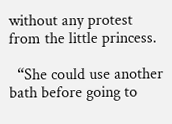without any protest from the little princess.

  “She could use another bath before going to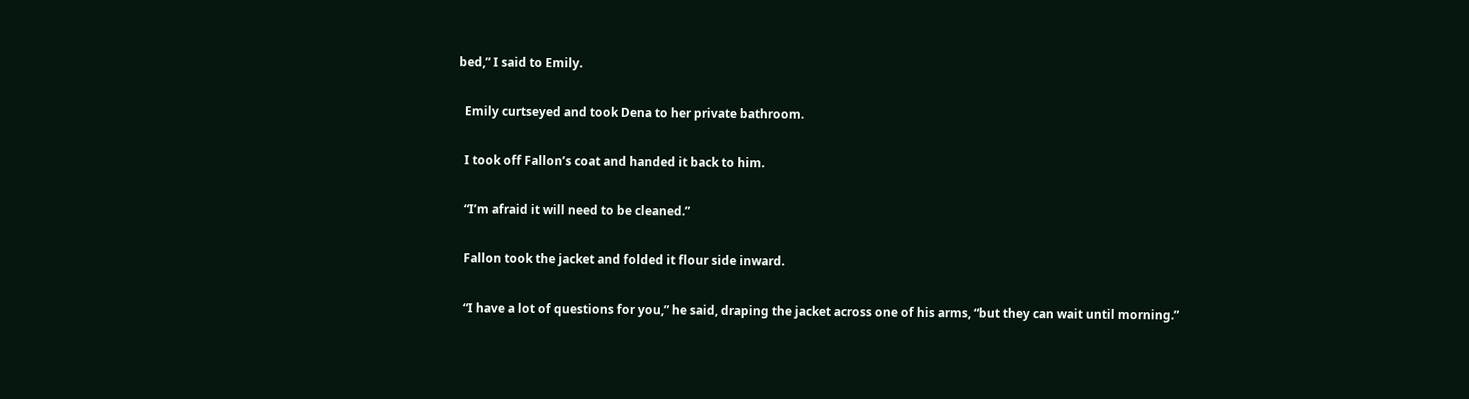bed,” I said to Emily.

  Emily curtseyed and took Dena to her private bathroom.

  I took off Fallon’s coat and handed it back to him.

  “I’m afraid it will need to be cleaned.”

  Fallon took the jacket and folded it flour side inward.

  “I have a lot of questions for you,” he said, draping the jacket across one of his arms, “but they can wait until morning.”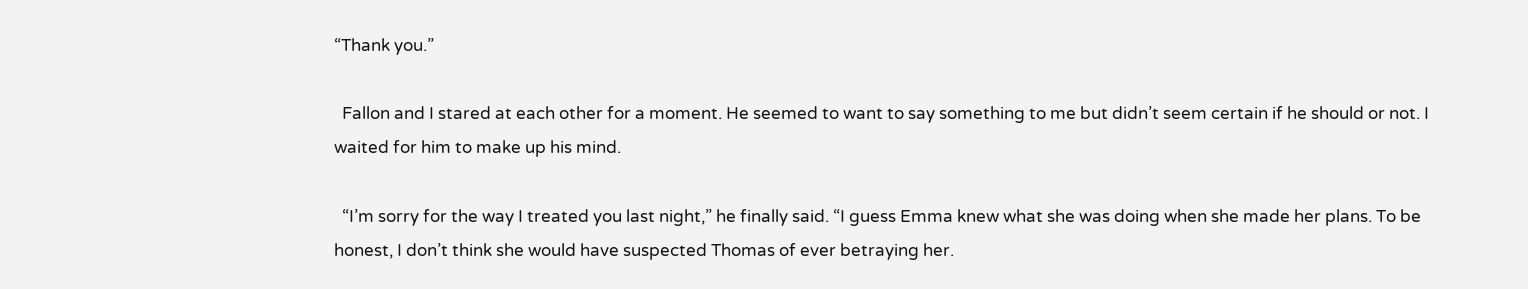“Thank you.”

  Fallon and I stared at each other for a moment. He seemed to want to say something to me but didn’t seem certain if he should or not. I waited for him to make up his mind.

  “I’m sorry for the way I treated you last night,” he finally said. “I guess Emma knew what she was doing when she made her plans. To be honest, I don’t think she would have suspected Thomas of ever betraying her.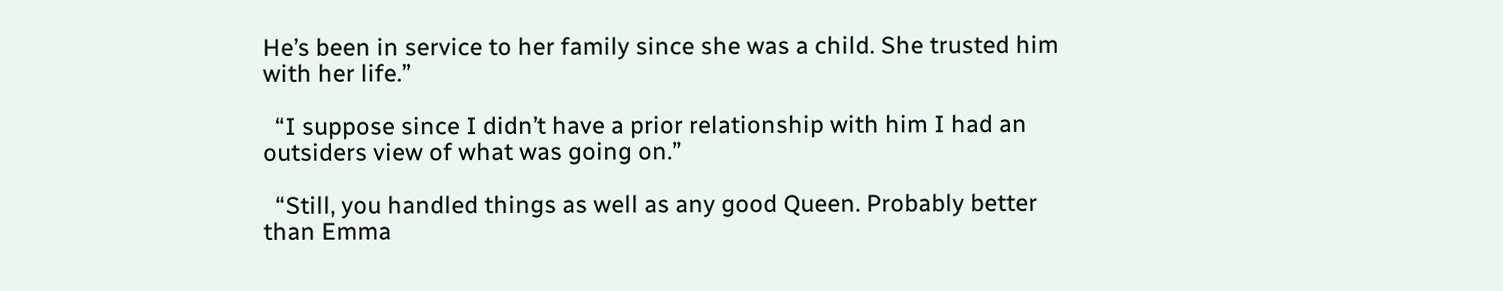He’s been in service to her family since she was a child. She trusted him with her life.”

  “I suppose since I didn’t have a prior relationship with him I had an outsiders view of what was going on.”

  “Still, you handled things as well as any good Queen. Probably better than Emma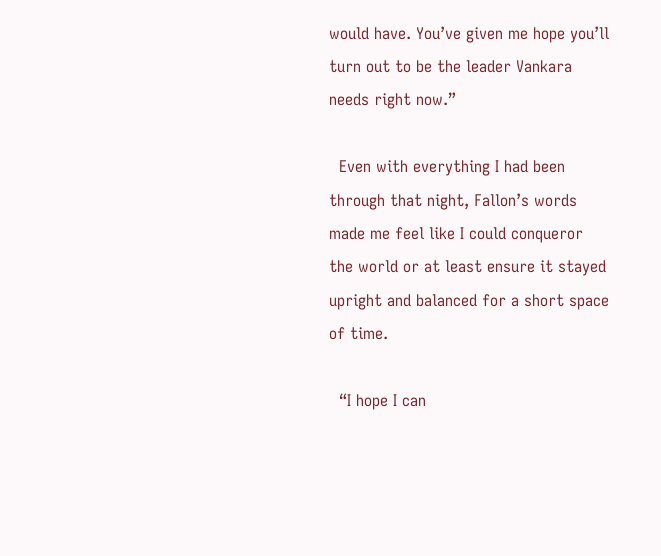would have. You’ve given me hope you’ll turn out to be the leader Vankara needs right now.”

  Even with everything I had been through that night, Fallon’s words made me feel like I could conqueror the world or at least ensure it stayed upright and balanced for a short space of time.

  “I hope I can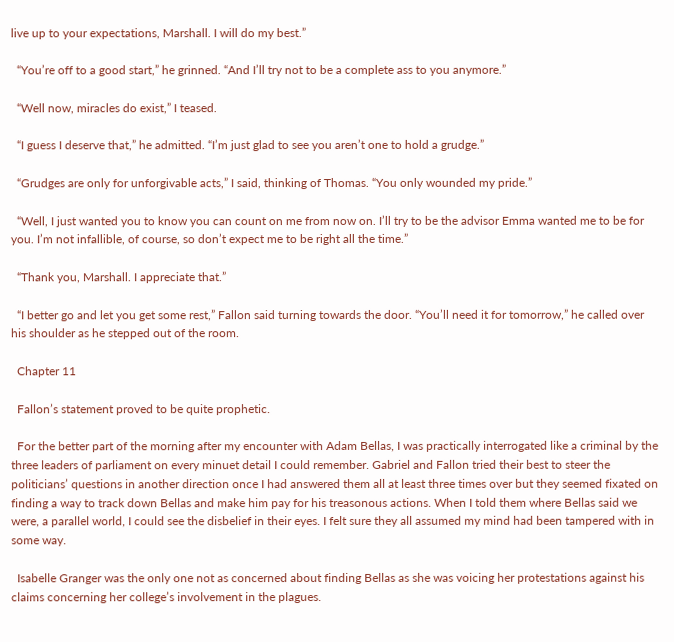live up to your expectations, Marshall. I will do my best.”

  “You’re off to a good start,” he grinned. “And I’ll try not to be a complete ass to you anymore.”

  “Well now, miracles do exist,” I teased.

  “I guess I deserve that,” he admitted. “I’m just glad to see you aren’t one to hold a grudge.”

  “Grudges are only for unforgivable acts,” I said, thinking of Thomas. “You only wounded my pride.”

  “Well, I just wanted you to know you can count on me from now on. I’ll try to be the advisor Emma wanted me to be for you. I’m not infallible, of course, so don’t expect me to be right all the time.”

  “Thank you, Marshall. I appreciate that.”

  “I better go and let you get some rest,” Fallon said turning towards the door. “You’ll need it for tomorrow,” he called over
his shoulder as he stepped out of the room.

  Chapter 11

  Fallon’s statement proved to be quite prophetic.

  For the better part of the morning after my encounter with Adam Bellas, I was practically interrogated like a criminal by the three leaders of parliament on every minuet detail I could remember. Gabriel and Fallon tried their best to steer the politicians’ questions in another direction once I had answered them all at least three times over but they seemed fixated on finding a way to track down Bellas and make him pay for his treasonous actions. When I told them where Bellas said we were, a parallel world, I could see the disbelief in their eyes. I felt sure they all assumed my mind had been tampered with in some way.

  Isabelle Granger was the only one not as concerned about finding Bellas as she was voicing her protestations against his claims concerning her college’s involvement in the plagues.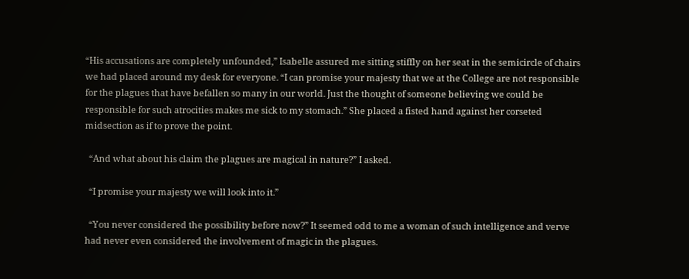“His accusations are completely unfounded,” Isabelle assured me sitting stiffly on her seat in the semicircle of chairs we had placed around my desk for everyone. “I can promise your majesty that we at the College are not responsible for the plagues that have befallen so many in our world. Just the thought of someone believing we could be responsible for such atrocities makes me sick to my stomach.” She placed a fisted hand against her corseted midsection as if to prove the point.

  “And what about his claim the plagues are magical in nature?” I asked.

  “I promise your majesty we will look into it.”

  “You never considered the possibility before now?” It seemed odd to me a woman of such intelligence and verve had never even considered the involvement of magic in the plagues.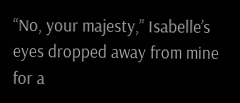“No, your majesty,” Isabelle’s eyes dropped away from mine for a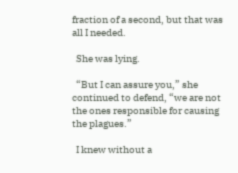fraction of a second, but that was all I needed.

  She was lying.

  “But I can assure you,” she continued to defend, “we are not the ones responsible for causing the plagues.”

  I knew without a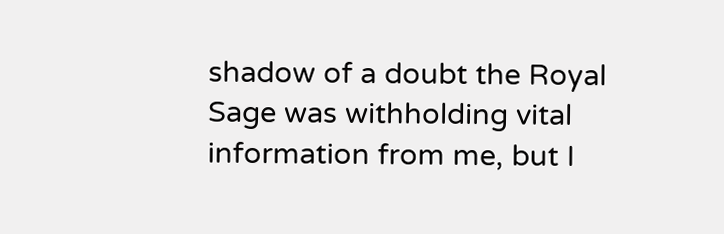shadow of a doubt the Royal Sage was withholding vital information from me, but I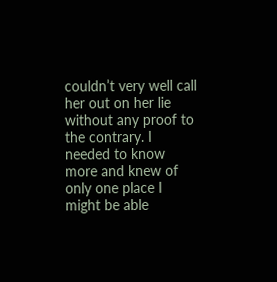couldn’t very well call her out on her lie without any proof to the contrary. I needed to know more and knew of only one place I might be able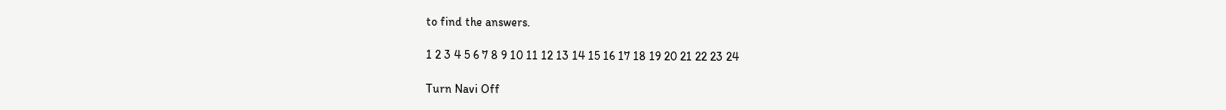to find the answers.

1 2 3 4 5 6 7 8 9 10 11 12 13 14 15 16 17 18 19 20 21 22 23 24

Turn Navi Off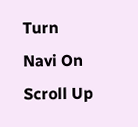Turn Navi On
Scroll Up